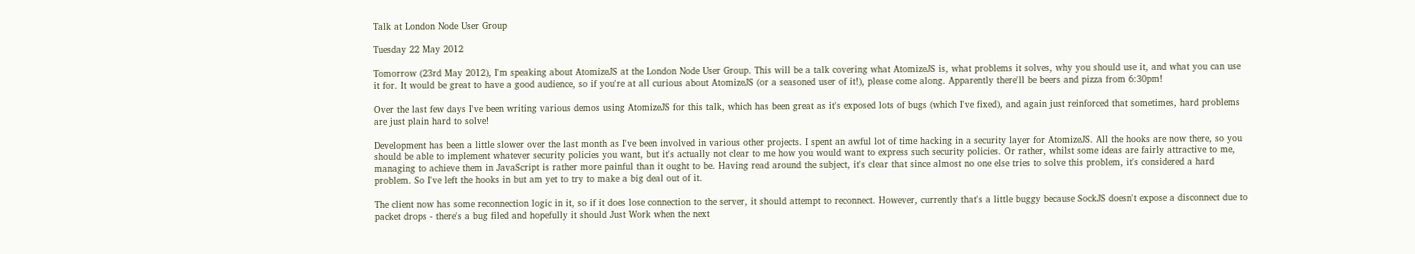Talk at London Node User Group

Tuesday 22 May 2012

Tomorrow (23rd May 2012), I'm speaking about AtomizeJS at the London Node User Group. This will be a talk covering what AtomizeJS is, what problems it solves, why you should use it, and what you can use it for. It would be great to have a good audience, so if you're at all curious about AtomizeJS (or a seasoned user of it!), please come along. Apparently there'll be beers and pizza from 6:30pm!

Over the last few days I've been writing various demos using AtomizeJS for this talk, which has been great as it's exposed lots of bugs (which I've fixed), and again just reinforced that sometimes, hard problems are just plain hard to solve!

Development has been a little slower over the last month as I've been involved in various other projects. I spent an awful lot of time hacking in a security layer for AtomizeJS. All the hooks are now there, so you should be able to implement whatever security policies you want, but it's actually not clear to me how you would want to express such security policies. Or rather, whilst some ideas are fairly attractive to me, managing to achieve them in JavaScript is rather more painful than it ought to be. Having read around the subject, it's clear that since almost no one else tries to solve this problem, it's considered a hard problem. So I've left the hooks in but am yet to try to make a big deal out of it.

The client now has some reconnection logic in it, so if it does lose connection to the server, it should attempt to reconnect. However, currently that's a little buggy because SockJS doesn't expose a disconnect due to packet drops - there's a bug filed and hopefully it should Just Work when the next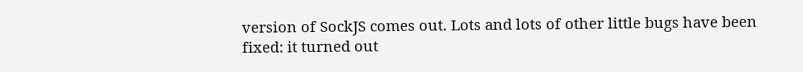version of SockJS comes out. Lots and lots of other little bugs have been fixed: it turned out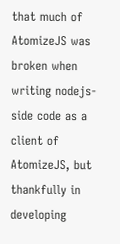that much of AtomizeJS was broken when writing nodejs-side code as a client of AtomizeJS, but thankfully in developing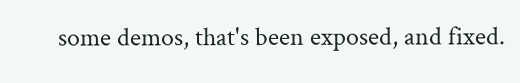some demos, that's been exposed, and fixed.